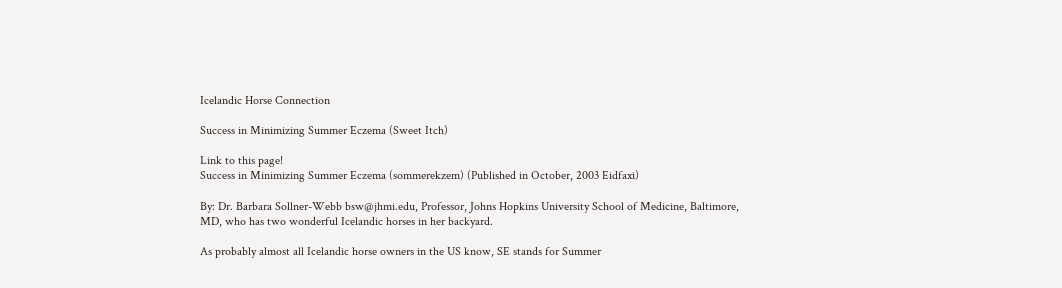Icelandic Horse Connection

Success in Minimizing Summer Eczema (Sweet Itch)

Link to this page!
Success in Minimizing Summer Eczema (sommerekzem) (Published in October, 2003 Eidfaxi)

By: Dr. Barbara Sollner-Webb bsw@jhmi.edu, Professor, Johns Hopkins University School of Medicine, Baltimore, MD, who has two wonderful Icelandic horses in her backyard.

As probably almost all Icelandic horse owners in the US know, SE stands for Summer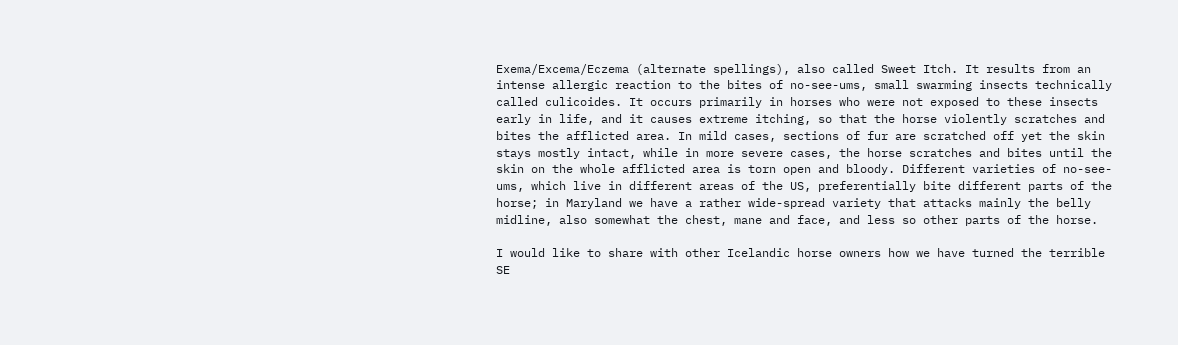Exema/Excema/Eczema (alternate spellings), also called Sweet Itch. It results from an intense allergic reaction to the bites of no-see-ums, small swarming insects technically called culicoides. It occurs primarily in horses who were not exposed to these insects early in life, and it causes extreme itching, so that the horse violently scratches and bites the afflicted area. In mild cases, sections of fur are scratched off yet the skin stays mostly intact, while in more severe cases, the horse scratches and bites until the skin on the whole afflicted area is torn open and bloody. Different varieties of no-see-ums, which live in different areas of the US, preferentially bite different parts of the horse; in Maryland we have a rather wide-spread variety that attacks mainly the belly midline, also somewhat the chest, mane and face, and less so other parts of the horse.

I would like to share with other Icelandic horse owners how we have turned the terrible SE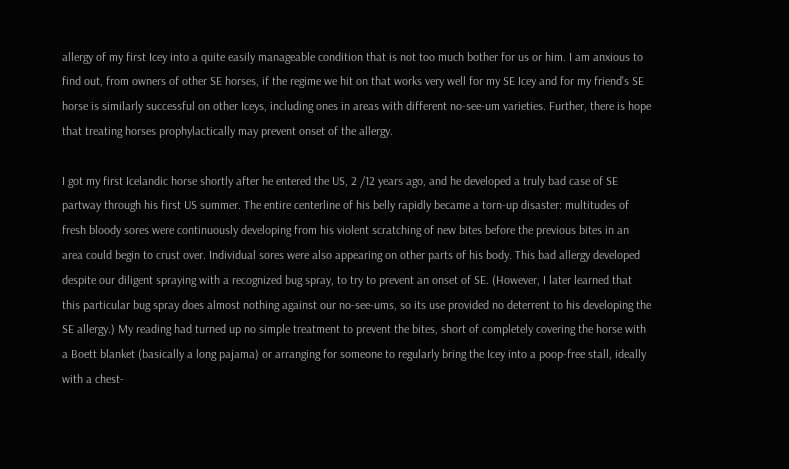allergy of my first Icey into a quite easily manageable condition that is not too much bother for us or him. I am anxious to find out, from owners of other SE horses, if the regime we hit on that works very well for my SE Icey and for my friend's SE horse is similarly successful on other Iceys, including ones in areas with different no-see-um varieties. Further, there is hope that treating horses prophylactically may prevent onset of the allergy.

I got my first Icelandic horse shortly after he entered the US, 2 /12 years ago, and he developed a truly bad case of SE partway through his first US summer. The entire centerline of his belly rapidly became a torn-up disaster: multitudes of fresh bloody sores were continuously developing from his violent scratching of new bites before the previous bites in an area could begin to crust over. Individual sores were also appearing on other parts of his body. This bad allergy developed despite our diligent spraying with a recognized bug spray, to try to prevent an onset of SE. (However, I later learned that this particular bug spray does almost nothing against our no-see-ums, so its use provided no deterrent to his developing the SE allergy.) My reading had turned up no simple treatment to prevent the bites, short of completely covering the horse with a Boett blanket (basically a long pajama) or arranging for someone to regularly bring the Icey into a poop-free stall, ideally with a chest-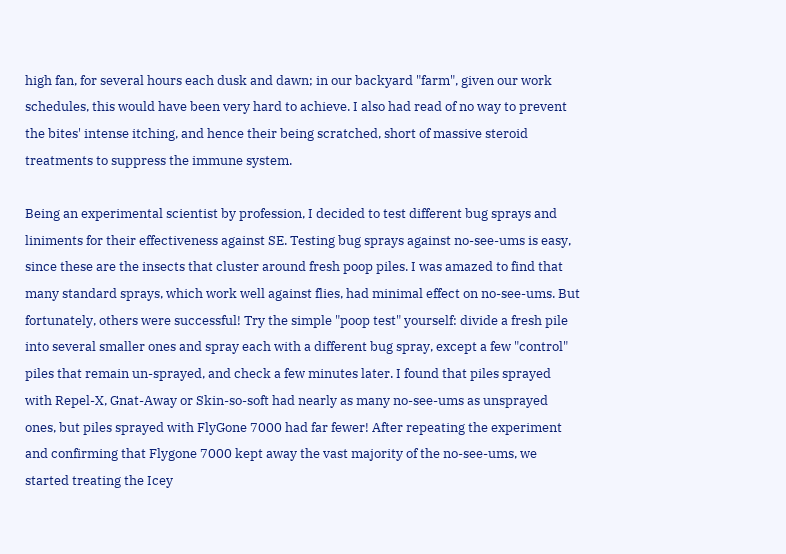high fan, for several hours each dusk and dawn; in our backyard "farm", given our work schedules, this would have been very hard to achieve. I also had read of no way to prevent the bites' intense itching, and hence their being scratched, short of massive steroid treatments to suppress the immune system.

Being an experimental scientist by profession, I decided to test different bug sprays and liniments for their effectiveness against SE. Testing bug sprays against no-see-ums is easy, since these are the insects that cluster around fresh poop piles. I was amazed to find that many standard sprays, which work well against flies, had minimal effect on no-see-ums. But fortunately, others were successful! Try the simple "poop test" yourself: divide a fresh pile into several smaller ones and spray each with a different bug spray, except a few "control" piles that remain un-sprayed, and check a few minutes later. I found that piles sprayed with Repel-X, Gnat-Away or Skin-so-soft had nearly as many no-see-ums as unsprayed ones, but piles sprayed with FlyGone 7000 had far fewer! After repeating the experiment and confirming that Flygone 7000 kept away the vast majority of the no-see-ums, we started treating the Icey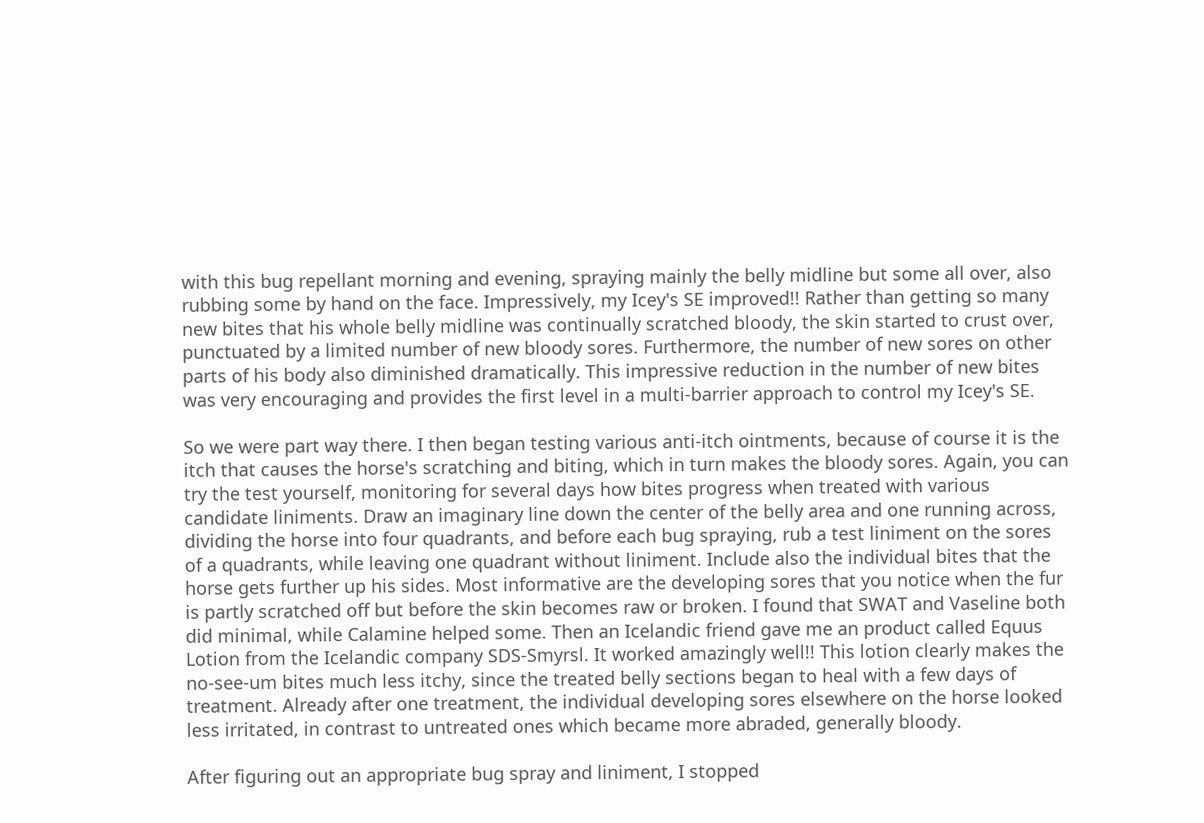with this bug repellant morning and evening, spraying mainly the belly midline but some all over, also rubbing some by hand on the face. Impressively, my Icey's SE improved!! Rather than getting so many new bites that his whole belly midline was continually scratched bloody, the skin started to crust over, punctuated by a limited number of new bloody sores. Furthermore, the number of new sores on other parts of his body also diminished dramatically. This impressive reduction in the number of new bites was very encouraging and provides the first level in a multi-barrier approach to control my Icey's SE.

So we were part way there. I then began testing various anti-itch ointments, because of course it is the itch that causes the horse's scratching and biting, which in turn makes the bloody sores. Again, you can try the test yourself, monitoring for several days how bites progress when treated with various candidate liniments. Draw an imaginary line down the center of the belly area and one running across, dividing the horse into four quadrants, and before each bug spraying, rub a test liniment on the sores of a quadrants, while leaving one quadrant without liniment. Include also the individual bites that the horse gets further up his sides. Most informative are the developing sores that you notice when the fur is partly scratched off but before the skin becomes raw or broken. I found that SWAT and Vaseline both did minimal, while Calamine helped some. Then an Icelandic friend gave me an product called Equus Lotion from the Icelandic company SDS-Smyrsl. It worked amazingly well!! This lotion clearly makes the no-see-um bites much less itchy, since the treated belly sections began to heal with a few days of treatment. Already after one treatment, the individual developing sores elsewhere on the horse looked less irritated, in contrast to untreated ones which became more abraded, generally bloody.

After figuring out an appropriate bug spray and liniment, I stopped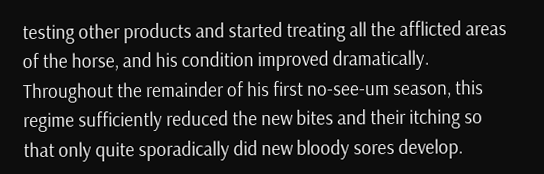testing other products and started treating all the afflicted areas of the horse, and his condition improved dramatically. Throughout the remainder of his first no-see-um season, this regime sufficiently reduced the new bites and their itching so that only quite sporadically did new bloody sores develop.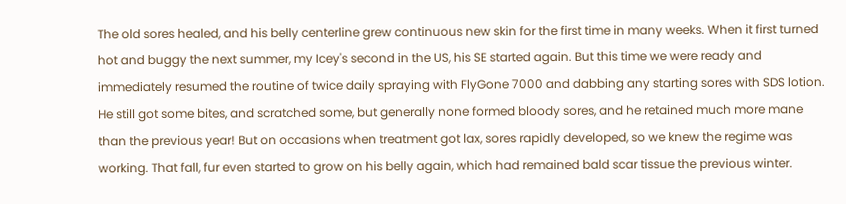The old sores healed, and his belly centerline grew continuous new skin for the first time in many weeks. When it first turned hot and buggy the next summer, my Icey's second in the US, his SE started again. But this time we were ready and immediately resumed the routine of twice daily spraying with FlyGone 7000 and dabbing any starting sores with SDS lotion. He still got some bites, and scratched some, but generally none formed bloody sores, and he retained much more mane than the previous year! But on occasions when treatment got lax, sores rapidly developed, so we knew the regime was working. That fall, fur even started to grow on his belly again, which had remained bald scar tissue the previous winter.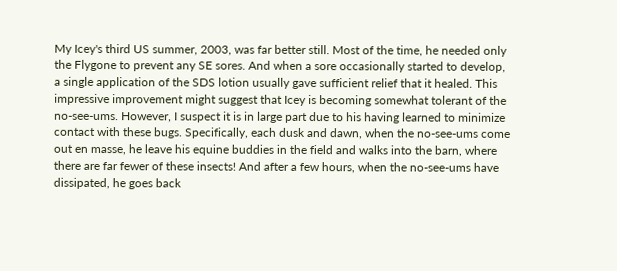My Icey's third US summer, 2003, was far better still. Most of the time, he needed only the Flygone to prevent any SE sores. And when a sore occasionally started to develop, a single application of the SDS lotion usually gave sufficient relief that it healed. This impressive improvement might suggest that Icey is becoming somewhat tolerant of the no-see-ums. However, I suspect it is in large part due to his having learned to minimize contact with these bugs. Specifically, each dusk and dawn, when the no-see-ums come out en masse, he leave his equine buddies in the field and walks into the barn, where there are far fewer of these insects! And after a few hours, when the no-see-ums have dissipated, he goes back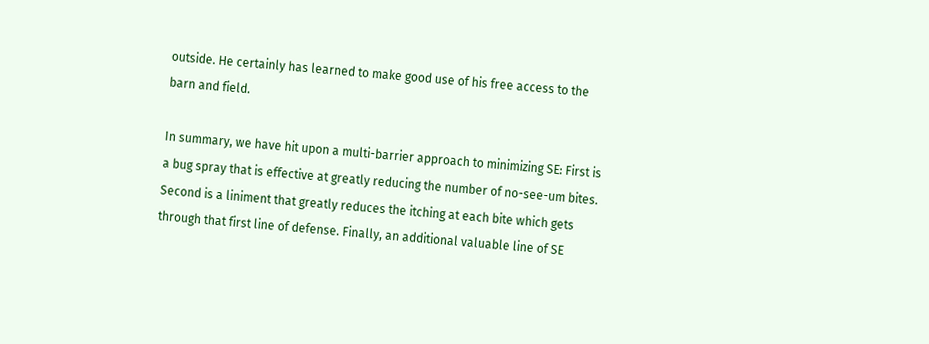outside. He certainly has learned to make good use of his free access to the barn and field.

In summary, we have hit upon a multi-barrier approach to minimizing SE: First is a bug spray that is effective at greatly reducing the number of no-see-um bites. Second is a liniment that greatly reduces the itching at each bite which gets through that first line of defense. Finally, an additional valuable line of SE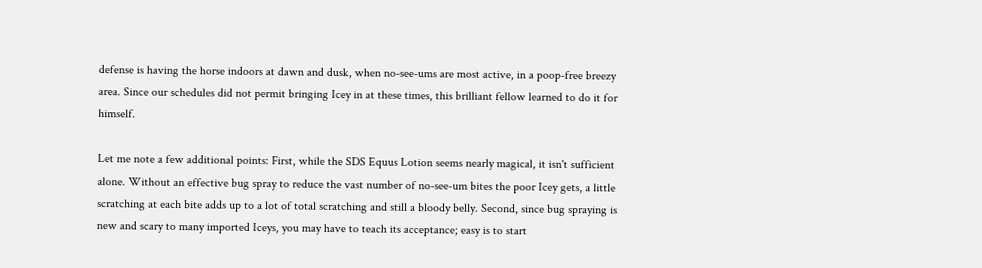defense is having the horse indoors at dawn and dusk, when no-see-ums are most active, in a poop-free breezy area. Since our schedules did not permit bringing Icey in at these times, this brilliant fellow learned to do it for himself.

Let me note a few additional points: First, while the SDS Equus Lotion seems nearly magical, it isn't sufficient alone. Without an effective bug spray to reduce the vast number of no-see-um bites the poor Icey gets, a little scratching at each bite adds up to a lot of total scratching and still a bloody belly. Second, since bug spraying is new and scary to many imported Iceys, you may have to teach its acceptance; easy is to start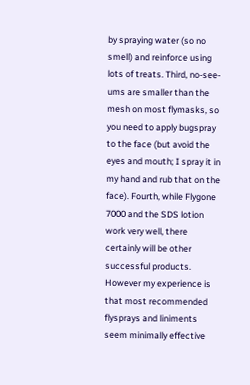by spraying water (so no smell) and reinforce using lots of treats. Third, no-see-ums are smaller than the mesh on most flymasks, so you need to apply bugspray to the face (but avoid the eyes and mouth; I spray it in my hand and rub that on the face). Fourth, while Flygone 7000 and the SDS lotion work very well, there certainly will be other successful products. However my experience is that most recommended flysprays and liniments seem minimally effective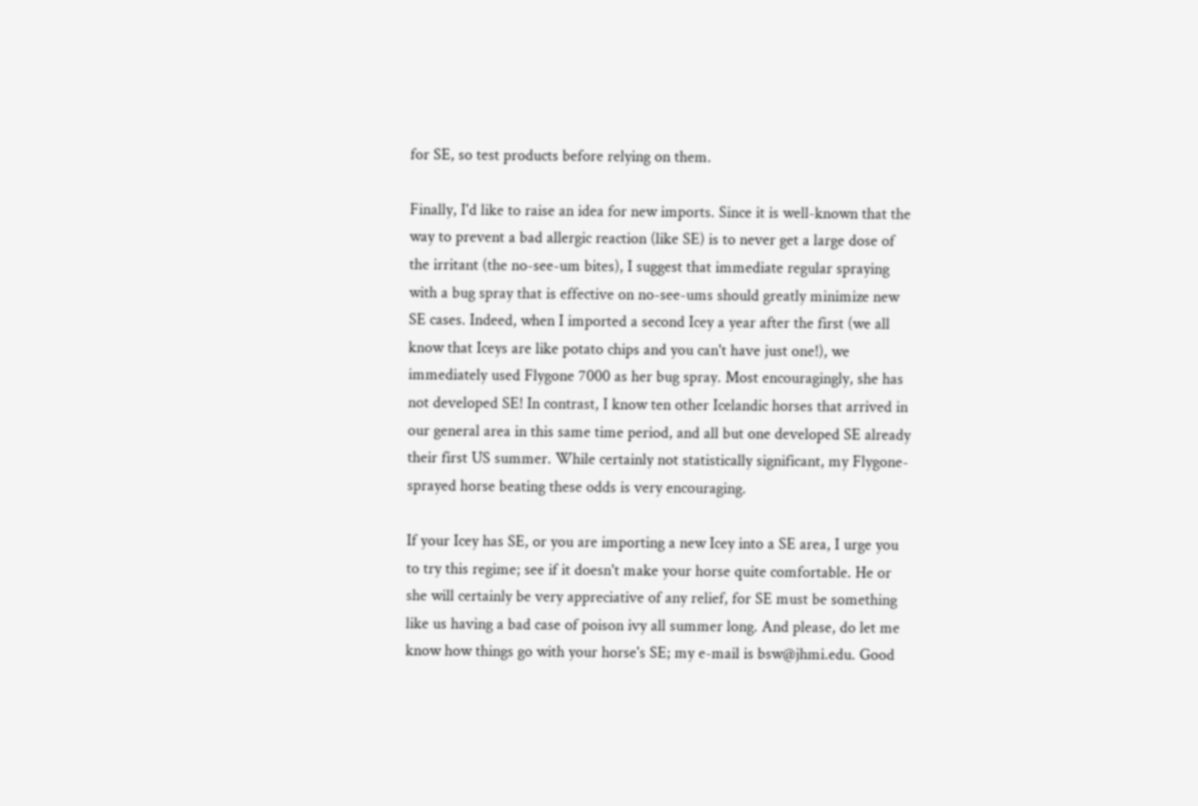for SE, so test products before relying on them.

Finally, I'd like to raise an idea for new imports. Since it is well-known that the way to prevent a bad allergic reaction (like SE) is to never get a large dose of the irritant (the no-see-um bites), I suggest that immediate regular spraying with a bug spray that is effective on no-see-ums should greatly minimize new SE cases. Indeed, when I imported a second Icey a year after the first (we all know that Iceys are like potato chips and you can't have just one!), we immediately used Flygone 7000 as her bug spray. Most encouragingly, she has not developed SE! In contrast, I know ten other Icelandic horses that arrived in our general area in this same time period, and all but one developed SE already their first US summer. While certainly not statistically significant, my Flygone-sprayed horse beating these odds is very encouraging.

If your Icey has SE, or you are importing a new Icey into a SE area, I urge you to try this regime; see if it doesn't make your horse quite comfortable. He or she will certainly be very appreciative of any relief, for SE must be something like us having a bad case of poison ivy all summer long. And please, do let me know how things go with your horse's SE; my e-mail is bsw@jhmi.edu. Good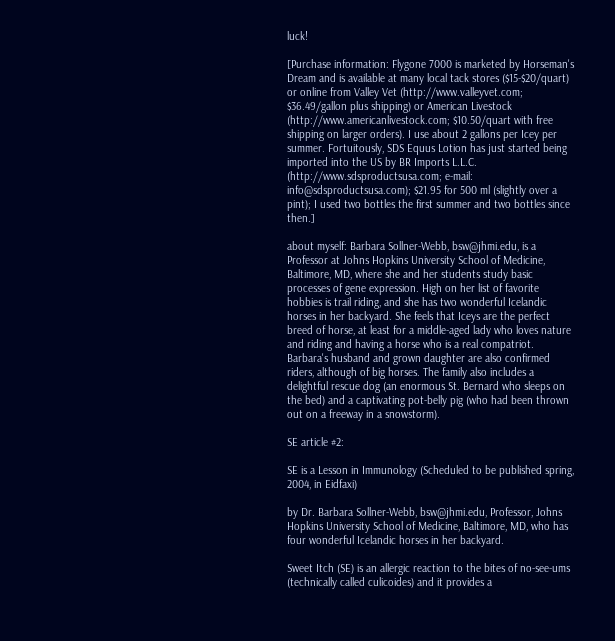luck!

[Purchase information: Flygone 7000 is marketed by Horseman's Dream and is available at many local tack stores ($15-$20/quart) or online from Valley Vet (http://www.valleyvet.com; $36.49/gallon plus shipping) or American Livestock (http://www.americanlivestock.com; $10.50/quart with free shipping on larger orders). I use about 2 gallons per Icey per summer. Fortuitously, SDS Equus Lotion has just started being imported into the US by BR Imports L.L.C. (http://www.sdsproductsusa.com; e-mail: info@sdsproductsusa.com); $21.95 for 500 ml (slightly over a pint); I used two bottles the first summer and two bottles since then.]

about myself: Barbara Sollner-Webb, bsw@jhmi.edu, is a Professor at Johns Hopkins University School of Medicine, Baltimore, MD, where she and her students study basic processes of gene expression. High on her list of favorite hobbies is trail riding, and she has two wonderful Icelandic horses in her backyard. She feels that Iceys are the perfect breed of horse, at least for a middle-aged lady who loves nature and riding and having a horse who is a real compatriot. Barbara's husband and grown daughter are also confirmed riders, although of big horses. The family also includes a delightful rescue dog (an enormous St. Bernard who sleeps on the bed) and a captivating pot-belly pig (who had been thrown out on a freeway in a snowstorm).

SE article #2:

SE is a Lesson in Immunology (Scheduled to be published spring, 2004, in Eidfaxi)

by Dr. Barbara Sollner-Webb, bsw@jhmi.edu, Professor, Johns Hopkins University School of Medicine, Baltimore, MD, who has four wonderful Icelandic horses in her backyard.

Sweet Itch (SE) is an allergic reaction to the bites of no-see-ums (technically called culicoides) and it provides a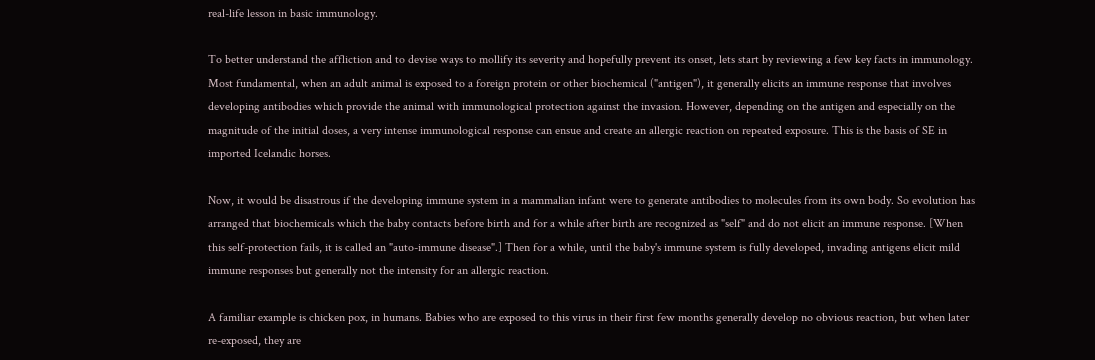real-life lesson in basic immunology.

To better understand the affliction and to devise ways to mollify its severity and hopefully prevent its onset, lets start by reviewing a few key facts in immunology. Most fundamental, when an adult animal is exposed to a foreign protein or other biochemical ("antigen"), it generally elicits an immune response that involves developing antibodies which provide the animal with immunological protection against the invasion. However, depending on the antigen and especially on the magnitude of the initial doses, a very intense immunological response can ensue and create an allergic reaction on repeated exposure. This is the basis of SE in imported Icelandic horses.

Now, it would be disastrous if the developing immune system in a mammalian infant were to generate antibodies to molecules from its own body. So evolution has arranged that biochemicals which the baby contacts before birth and for a while after birth are recognized as "self" and do not elicit an immune response. [When this self-protection fails, it is called an "auto-immune disease".] Then for a while, until the baby's immune system is fully developed, invading antigens elicit mild immune responses but generally not the intensity for an allergic reaction.

A familiar example is chicken pox, in humans. Babies who are exposed to this virus in their first few months generally develop no obvious reaction, but when later re-exposed, they are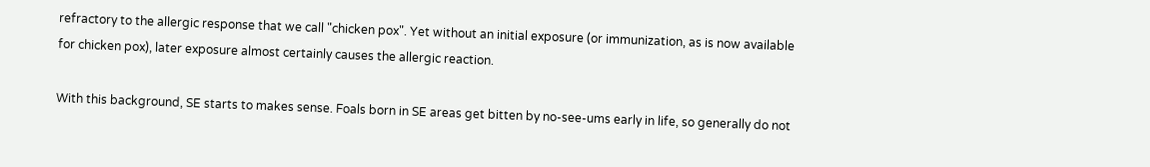refractory to the allergic response that we call "chicken pox". Yet without an initial exposure (or immunization, as is now available for chicken pox), later exposure almost certainly causes the allergic reaction.

With this background, SE starts to makes sense. Foals born in SE areas get bitten by no-see-ums early in life, so generally do not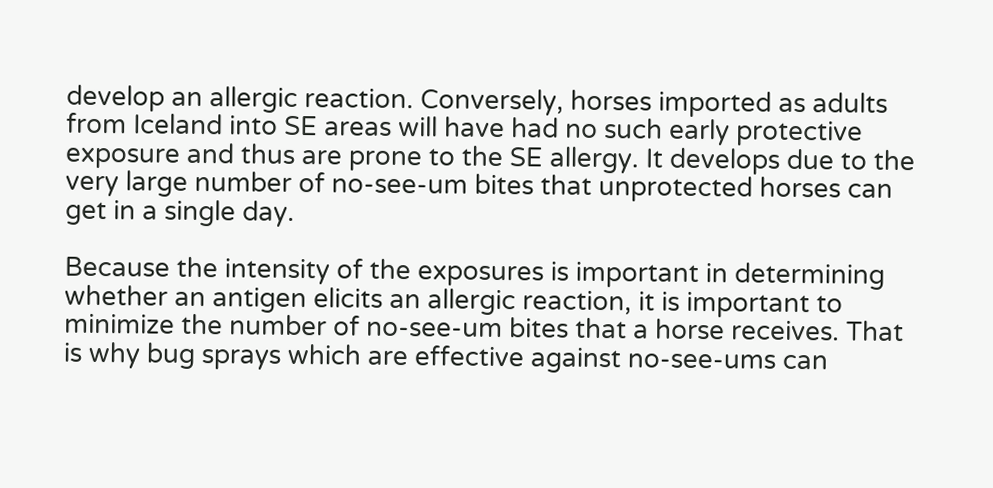develop an allergic reaction. Conversely, horses imported as adults from Iceland into SE areas will have had no such early protective exposure and thus are prone to the SE allergy. It develops due to the very large number of no-see-um bites that unprotected horses can get in a single day.

Because the intensity of the exposures is important in determining whether an antigen elicits an allergic reaction, it is important to minimize the number of no-see-um bites that a horse receives. That is why bug sprays which are effective against no-see-ums can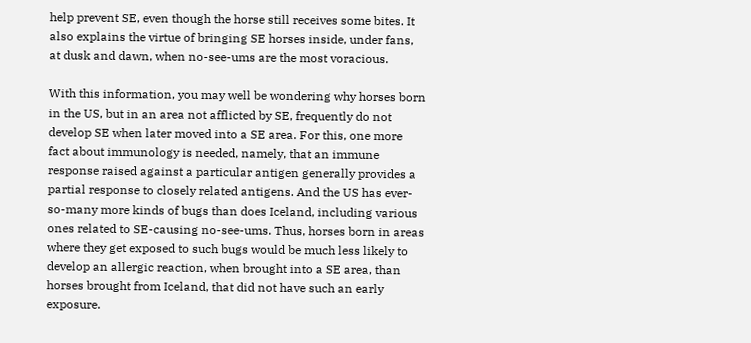help prevent SE, even though the horse still receives some bites. It also explains the virtue of bringing SE horses inside, under fans, at dusk and dawn, when no-see-ums are the most voracious.

With this information, you may well be wondering why horses born in the US, but in an area not afflicted by SE, frequently do not develop SE when later moved into a SE area. For this, one more fact about immunology is needed, namely, that an immune response raised against a particular antigen generally provides a partial response to closely related antigens. And the US has ever-so-many more kinds of bugs than does Iceland, including various ones related to SE-causing no-see-ums. Thus, horses born in areas where they get exposed to such bugs would be much less likely to develop an allergic reaction, when brought into a SE area, than horses brought from Iceland, that did not have such an early exposure.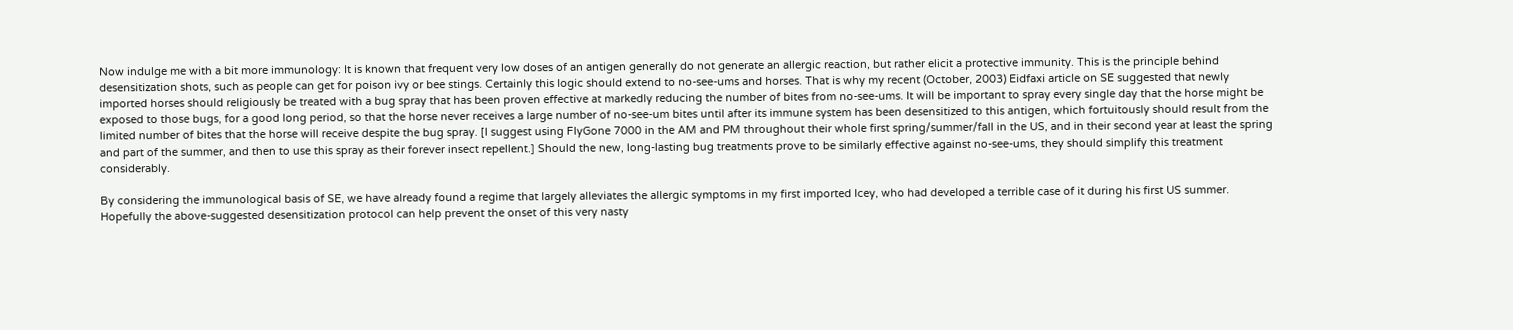Now indulge me with a bit more immunology: It is known that frequent very low doses of an antigen generally do not generate an allergic reaction, but rather elicit a protective immunity. This is the principle behind desensitization shots, such as people can get for poison ivy or bee stings. Certainly this logic should extend to no-see-ums and horses. That is why my recent (October, 2003) Eidfaxi article on SE suggested that newly imported horses should religiously be treated with a bug spray that has been proven effective at markedly reducing the number of bites from no-see-ums. It will be important to spray every single day that the horse might be exposed to those bugs, for a good long period, so that the horse never receives a large number of no-see-um bites until after its immune system has been desensitized to this antigen, which fortuitously should result from the limited number of bites that the horse will receive despite the bug spray. [I suggest using FlyGone 7000 in the AM and PM throughout their whole first spring/summer/fall in the US, and in their second year at least the spring and part of the summer, and then to use this spray as their forever insect repellent.] Should the new, long-lasting bug treatments prove to be similarly effective against no-see-ums, they should simplify this treatment considerably.

By considering the immunological basis of SE, we have already found a regime that largely alleviates the allergic symptoms in my first imported Icey, who had developed a terrible case of it during his first US summer. Hopefully the above-suggested desensitization protocol can help prevent the onset of this very nasty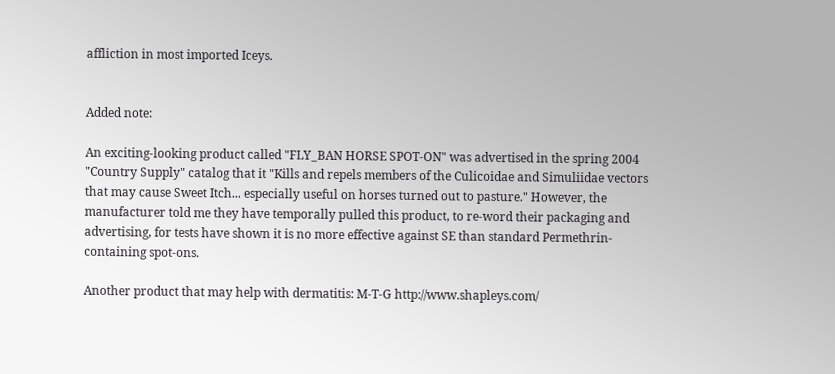affliction in most imported Iceys.


Added note:

An exciting-looking product called "FLY_BAN HORSE SPOT-ON" was advertised in the spring 2004 "Country Supply" catalog that it "Kills and repels members of the Culicoidae and Simuliidae vectors that may cause Sweet Itch... especially useful on horses turned out to pasture." However, the manufacturer told me they have temporally pulled this product, to re-word their packaging and advertising, for tests have shown it is no more effective against SE than standard Permethrin-containing spot-ons.

Another product that may help with dermatitis: M-T-G http://www.shapleys.com/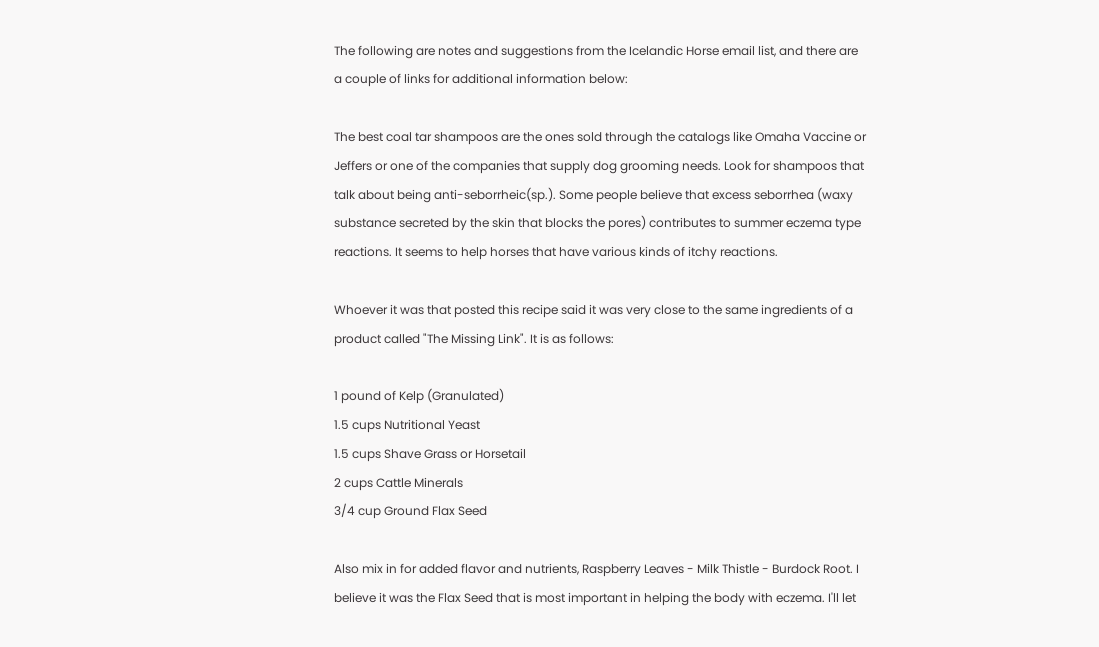The following are notes and suggestions from the Icelandic Horse email list, and there are a couple of links for additional information below:

The best coal tar shampoos are the ones sold through the catalogs like Omaha Vaccine or Jeffers or one of the companies that supply dog grooming needs. Look for shampoos that talk about being anti-seborrheic(sp.). Some people believe that excess seborrhea (waxy substance secreted by the skin that blocks the pores) contributes to summer eczema type reactions. It seems to help horses that have various kinds of itchy reactions.

Whoever it was that posted this recipe said it was very close to the same ingredients of a product called "The Missing Link". It is as follows:

1 pound of Kelp (Granulated)
1.5 cups Nutritional Yeast
1.5 cups Shave Grass or Horsetail
2 cups Cattle Minerals
3/4 cup Ground Flax Seed

Also mix in for added flavor and nutrients, Raspberry Leaves - Milk Thistle - Burdock Root. I believe it was the Flax Seed that is most important in helping the body with eczema. I'll let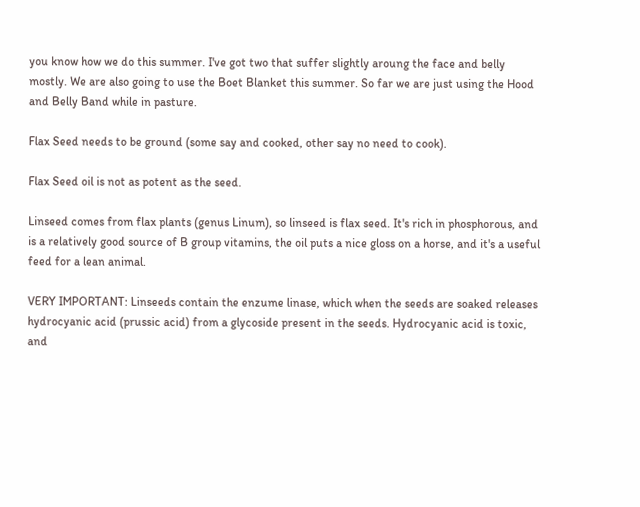you know how we do this summer. I've got two that suffer slightly aroung the face and belly mostly. We are also going to use the Boet Blanket this summer. So far we are just using the Hood and Belly Band while in pasture.

Flax Seed needs to be ground (some say and cooked, other say no need to cook).

Flax Seed oil is not as potent as the seed.

Linseed comes from flax plants (genus Linum), so linseed is flax seed. It's rich in phosphorous, and is a relatively good source of B group vitamins, the oil puts a nice gloss on a horse, and it's a useful feed for a lean animal.

VERY IMPORTANT: Linseeds contain the enzume linase, which when the seeds are soaked releases hydrocyanic acid (prussic acid) from a glycoside present in the seeds. Hydrocyanic acid is toxic, and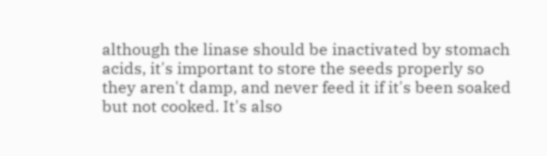although the linase should be inactivated by stomach acids, it's important to store the seeds properly so they aren't damp, and never feed it if it's been soaked but not cooked. It's also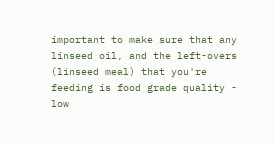important to make sure that any linseed oil, and the left-overs (linseed meal) that you're feeding is food grade quality - low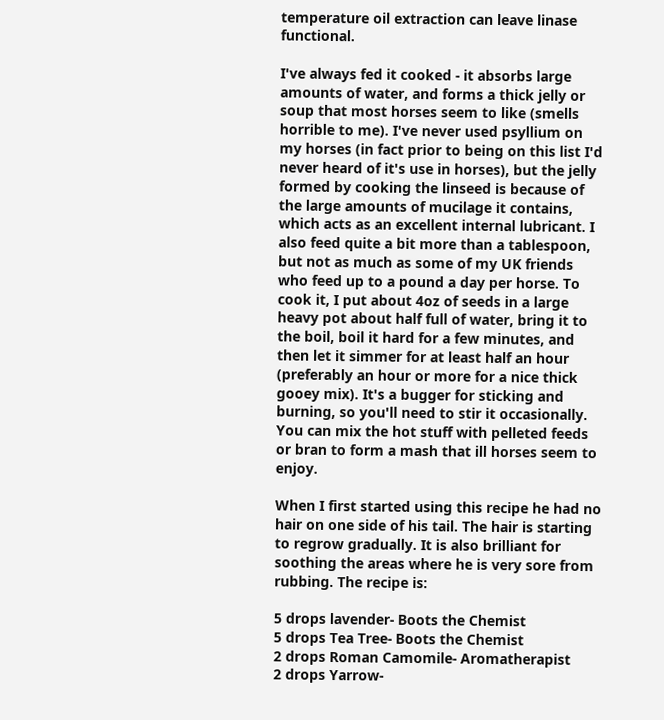temperature oil extraction can leave linase functional.

I've always fed it cooked - it absorbs large amounts of water, and forms a thick jelly or soup that most horses seem to like (smells horrible to me). I've never used psyllium on my horses (in fact prior to being on this list I'd never heard of it's use in horses), but the jelly formed by cooking the linseed is because of the large amounts of mucilage it contains, which acts as an excellent internal lubricant. I also feed quite a bit more than a tablespoon, but not as much as some of my UK friends who feed up to a pound a day per horse. To cook it, I put about 4oz of seeds in a large heavy pot about half full of water, bring it to the boil, boil it hard for a few minutes, and then let it simmer for at least half an hour (preferably an hour or more for a nice thick gooey mix). It's a bugger for sticking and burning, so you'll need to stir it occasionally. You can mix the hot stuff with pelleted feeds or bran to form a mash that ill horses seem to enjoy.

When I first started using this recipe he had no hair on one side of his tail. The hair is starting to regrow gradually. It is also brilliant for soothing the areas where he is very sore from rubbing. The recipe is:

5 drops lavender- Boots the Chemist
5 drops Tea Tree- Boots the Chemist
2 drops Roman Camomile- Aromatherapist
2 drops Yarrow-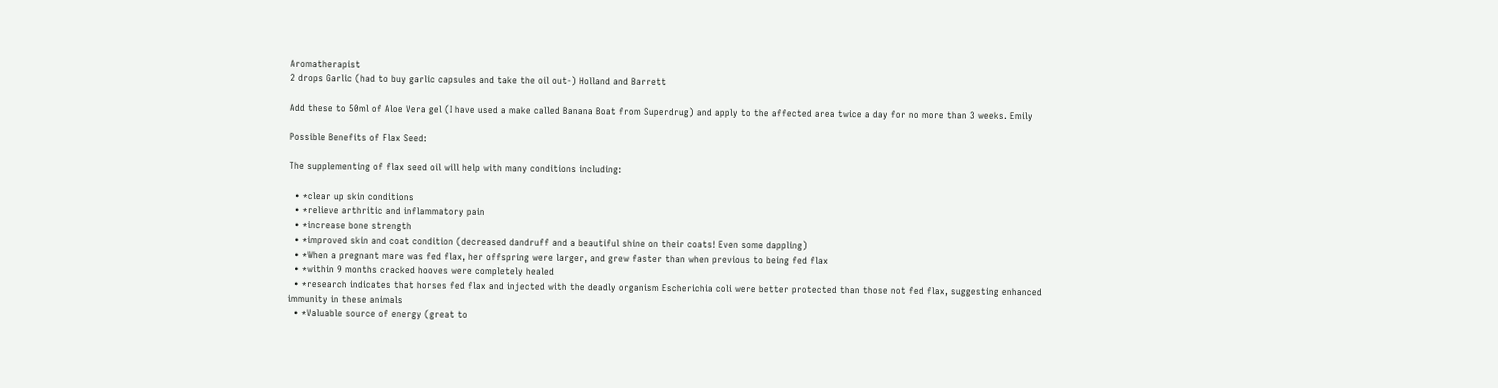Aromatherapist
2 drops Garlic (had to buy garlic capsules and take the oil out-) Holland and Barrett

Add these to 50ml of Aloe Vera gel (I have used a make called Banana Boat from Superdrug) and apply to the affected area twice a day for no more than 3 weeks. Emily

Possible Benefits of Flax Seed:

The supplementing of flax seed oil will help with many conditions including:

  • *clear up skin conditions
  • *relieve arthritic and inflammatory pain
  • *increase bone strength
  • *improved skin and coat condition (decreased dandruff and a beautiful shine on their coats! Even some dappling)
  • *When a pregnant mare was fed flax, her offspring were larger, and grew faster than when previous to being fed flax
  • *within 9 months cracked hooves were completely healed
  • *research indicates that horses fed flax and injected with the deadly organism Escherichia coli were better protected than those not fed flax, suggesting enhanced immunity in these animals
  • *Valuable source of energy (great to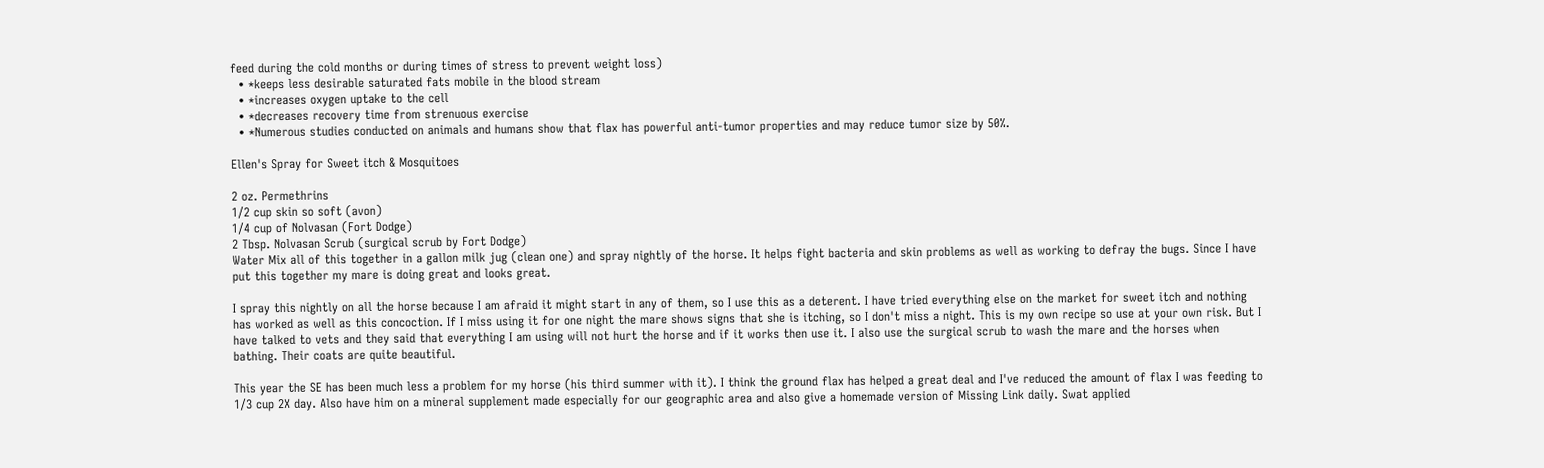feed during the cold months or during times of stress to prevent weight loss)
  • *keeps less desirable saturated fats mobile in the blood stream
  • *increases oxygen uptake to the cell
  • *decreases recovery time from strenuous exercise
  • *Numerous studies conducted on animals and humans show that flax has powerful anti-tumor properties and may reduce tumor size by 50%.

Ellen's Spray for Sweet itch & Mosquitoes

2 oz. Permethrins
1/2 cup skin so soft (avon)
1/4 cup of Nolvasan (Fort Dodge)
2 Tbsp. Nolvasan Scrub (surgical scrub by Fort Dodge)
Water Mix all of this together in a gallon milk jug (clean one) and spray nightly of the horse. It helps fight bacteria and skin problems as well as working to defray the bugs. Since I have put this together my mare is doing great and looks great.

I spray this nightly on all the horse because I am afraid it might start in any of them, so I use this as a deterent. I have tried everything else on the market for sweet itch and nothing has worked as well as this concoction. If I miss using it for one night the mare shows signs that she is itching, so I don't miss a night. This is my own recipe so use at your own risk. But I have talked to vets and they said that everything I am using will not hurt the horse and if it works then use it. I also use the surgical scrub to wash the mare and the horses when bathing. Their coats are quite beautiful.

This year the SE has been much less a problem for my horse (his third summer with it). I think the ground flax has helped a great deal and I've reduced the amount of flax I was feeding to 1/3 cup 2X day. Also have him on a mineral supplement made especially for our geographic area and also give a homemade version of Missing Link daily. Swat applied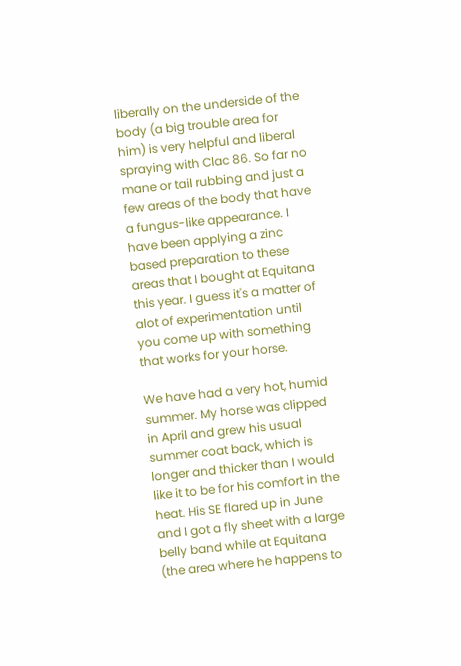liberally on the underside of the body (a big trouble area for him) is very helpful and liberal spraying with Clac 86. So far no mane or tail rubbing and just a few areas of the body that have a fungus-like appearance. I have been applying a zinc based preparation to these areas that I bought at Equitana this year. I guess it's a matter of alot of experimentation until you come up with something that works for your horse.

We have had a very hot, humid summer. My horse was clipped in April and grew his usual summer coat back, which is longer and thicker than I would like it to be for his comfort in the heat. His SE flared up in June and I got a fly sheet with a large belly band while at Equitana (the area where he happens to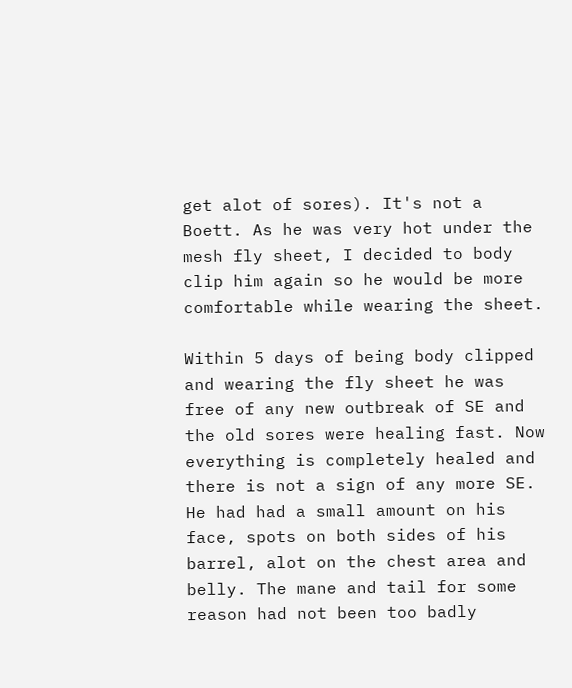get alot of sores). It's not a Boett. As he was very hot under the mesh fly sheet, I decided to body clip him again so he would be more comfortable while wearing the sheet.

Within 5 days of being body clipped and wearing the fly sheet he was free of any new outbreak of SE and the old sores were healing fast. Now everything is completely healed and there is not a sign of any more SE. He had had a small amount on his face, spots on both sides of his barrel, alot on the chest area and belly. The mane and tail for some reason had not been too badly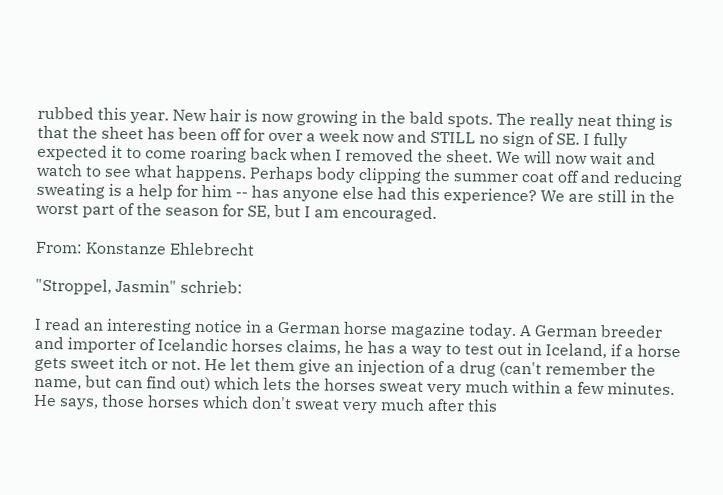rubbed this year. New hair is now growing in the bald spots. The really neat thing is that the sheet has been off for over a week now and STILL no sign of SE. I fully expected it to come roaring back when I removed the sheet. We will now wait and watch to see what happens. Perhaps body clipping the summer coat off and reducing sweating is a help for him -- has anyone else had this experience? We are still in the worst part of the season for SE, but I am encouraged.

From: Konstanze Ehlebrecht

"Stroppel, Jasmin" schrieb:

I read an interesting notice in a German horse magazine today. A German breeder and importer of Icelandic horses claims, he has a way to test out in Iceland, if a horse gets sweet itch or not. He let them give an injection of a drug (can't remember the name, but can find out) which lets the horses sweat very much within a few minutes. He says, those horses which don't sweat very much after this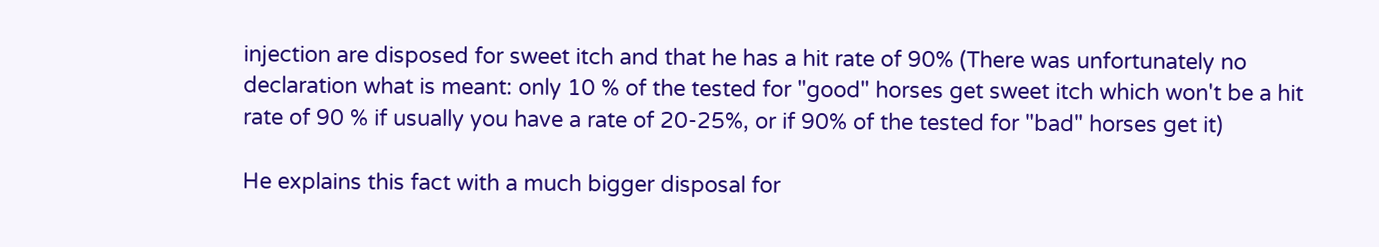injection are disposed for sweet itch and that he has a hit rate of 90% (There was unfortunately no declaration what is meant: only 10 % of the tested for "good" horses get sweet itch which won't be a hit rate of 90 % if usually you have a rate of 20-25%, or if 90% of the tested for "bad" horses get it)

He explains this fact with a much bigger disposal for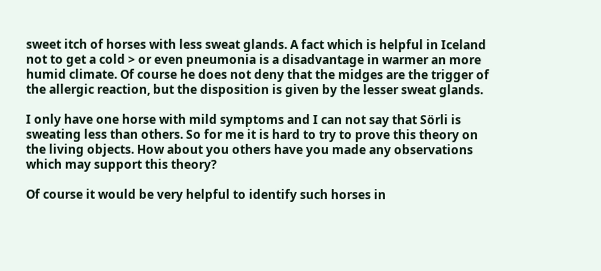sweet itch of horses with less sweat glands. A fact which is helpful in Iceland not to get a cold > or even pneumonia is a disadvantage in warmer an more humid climate. Of course he does not deny that the midges are the trigger of the allergic reaction, but the disposition is given by the lesser sweat glands.

I only have one horse with mild symptoms and I can not say that Sörli is sweating less than others. So for me it is hard to try to prove this theory on the living objects. How about you others have you made any observations which may support this theory?

Of course it would be very helpful to identify such horses in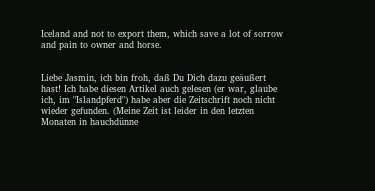Iceland and not to export them, which save a lot of sorrow and pain to owner and horse.


Liebe Jasmin, ich bin froh, daß Du Dich dazu geäußert hast! Ich habe diesen Artikel auch gelesen (er war, glaube ich, im "Islandpferd") habe aber die Zeitschrift noch nicht wieder gefunden. (Meine Zeit ist leider in den letzten Monaten in hauchdünne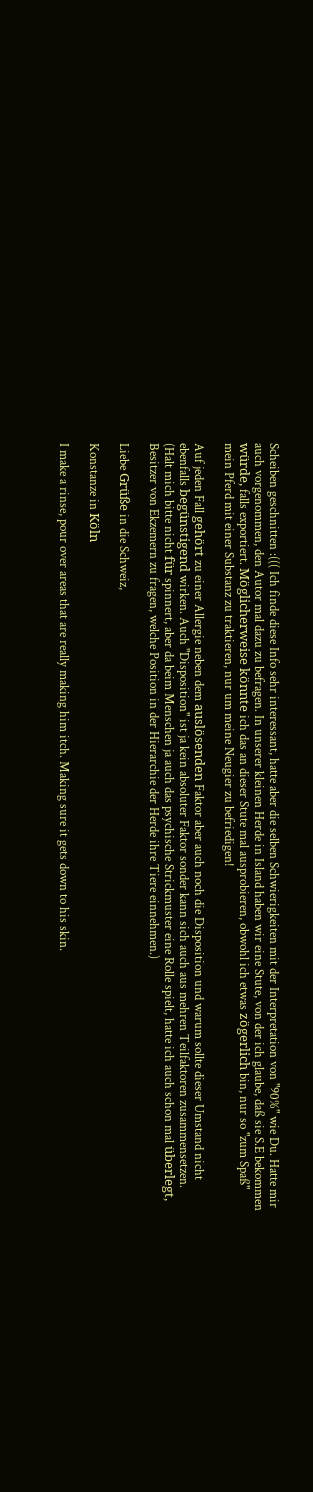Scheiben geschnitten :((( Ich finde diese Info sehr interessant, hatte aber die selben Schwierigkeiten mit der Interpretation von "90%" wie Du. Hatte mir auch vorgenommen, den Autor mal dazu zu befragen. In unserer kleinen Herde in Island haben wir eine Stute, von der ich glaube, daß sie S.E bekommen würde, falls exportiert. Möglicherweise könnte ich das an dieser Stute mal ausprobieren, obwohl ich etwas zögerlich bin, nur so "zum Spaß" mein Pferd mit einer Substanz zu traktieren, nur um meine Neugier zu befriedigen!

Auf jeden Fall gehört zu einer Allergie neben dem auslösenden Faktor aber auch noch die Disposition und warum sollte dieser Umstand nicht ebenfalls begünstigend wirken. Auch "Disposition" ist ja kein absoluter Faktor sonder kann sich auch aus mehren Teilfaktoren zusammensetzen. (Halt mich bitte nicht für spinnert, aber da beim Menschen ja auch das psychische Strickmuster eine Rolle spielt, hatte ich auch schon mal überlegt, Besitzer von Ekzemern zu fragen, welche Position in der Hierarchie der Herde ihre Tiere einnehmen.)

Liebe Grüße in die Schweiz,

Konstanze in Köln

I make a rinse, pour over areas that are really making him itch. Making sure it gets down to his skin.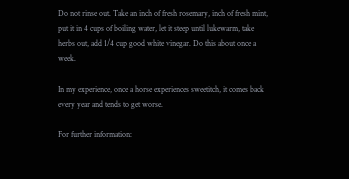Do not rinse out. Take an inch of fresh rosemary, inch of fresh mint, put it in 4 cups of boiling water, let it steep until lukewarm, take herbs out, add 1/4 cup good white vinegar. Do this about once a week.

In my experience, once a horse experiences sweetitch, it comes back every year and tends to get worse.

For further information: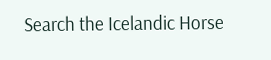Search the Icelandic Horse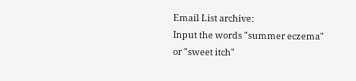Email List archive:
Input the words "summer eczema" or "sweet itch"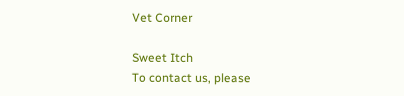Vet Corner

Sweet Itch
To contact us, please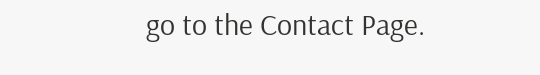go to the Contact Page.